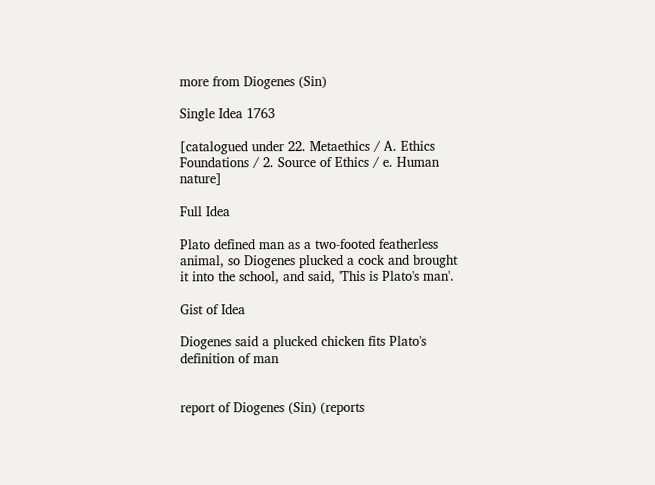more from Diogenes (Sin)

Single Idea 1763

[catalogued under 22. Metaethics / A. Ethics Foundations / 2. Source of Ethics / e. Human nature]

Full Idea

Plato defined man as a two-footed featherless animal, so Diogenes plucked a cock and brought it into the school, and said, 'This is Plato's man'.

Gist of Idea

Diogenes said a plucked chicken fits Plato's definition of man


report of Diogenes (Sin) (reports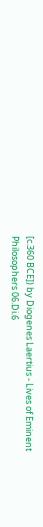[c.360 BCE]) by Diogenes Laertius - Lives of Eminent Philosophers 06.Di.6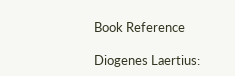Book Reference

Diogenes Laertius: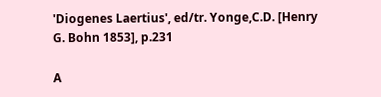'Diogenes Laertius', ed/tr. Yonge,C.D. [Henry G. Bohn 1853], p.231

A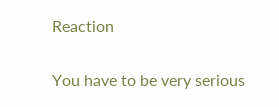Reaction

You have to be very serious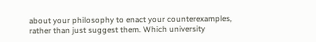about your philosophy to enact your counterexamples, rather than just suggest them. Which university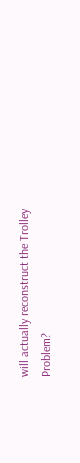will actually reconstruct the Trolley Problem?